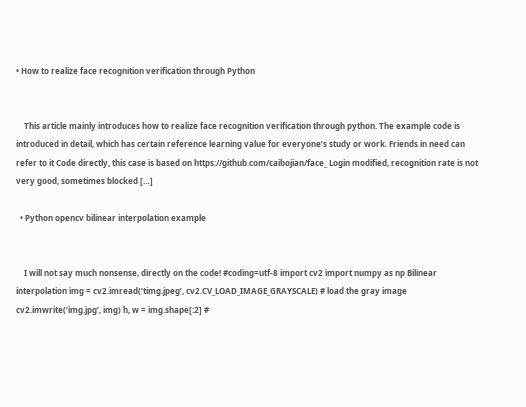• How to realize face recognition verification through Python


    This article mainly introduces how to realize face recognition verification through python. The example code is introduced in detail, which has certain reference learning value for everyone’s study or work. Friends in need can refer to it Code directly, this case is based on https://github.com/caibojian/face_ Login modified, recognition rate is not very good, sometimes blocked […]

  • Python opencv bilinear interpolation example


    I will not say much nonsense, directly on the code! #coding=utf-8 import cv2 import numpy as np Bilinear interpolation img = cv2.imread(‘timg.jpeg’, cv2.CV_LOAD_IMAGE_GRAYSCALE) # load the gray image cv2.imwrite(‘img.jpg’, img) h, w = img.shape[:2] #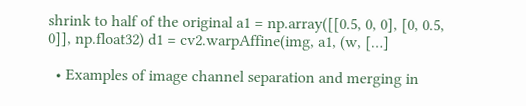shrink to half of the original a1 = np.array([[0.5, 0, 0], [0, 0.5, 0]], np.float32) d1 = cv2.warpAffine(img, a1, (w, […]

  • Examples of image channel separation and merging in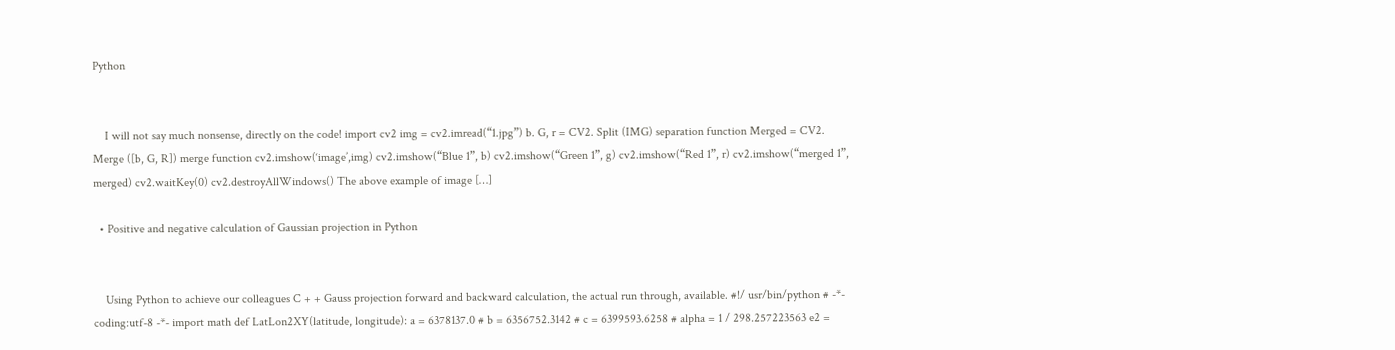Python


    I will not say much nonsense, directly on the code! import cv2 img = cv2.imread(“1.jpg”) b. G, r = CV2. Split (IMG) separation function Merged = CV2. Merge ([b, G, R]) merge function cv2.imshow(‘image’,img) cv2.imshow(“Blue 1”, b) cv2.imshow(“Green 1”, g) cv2.imshow(“Red 1”, r) cv2.imshow(“merged 1”, merged) cv2.waitKey(0) cv2.destroyAllWindows() The above example of image […]

  • Positive and negative calculation of Gaussian projection in Python


    Using Python to achieve our colleagues C + + Gauss projection forward and backward calculation, the actual run through, available. #!/ usr/bin/python # -*- coding:utf-8 -*- import math def LatLon2XY(latitude, longitude): a = 6378137.0 # b = 6356752.3142 # c = 6399593.6258 # alpha = 1 / 298.257223563 e2 =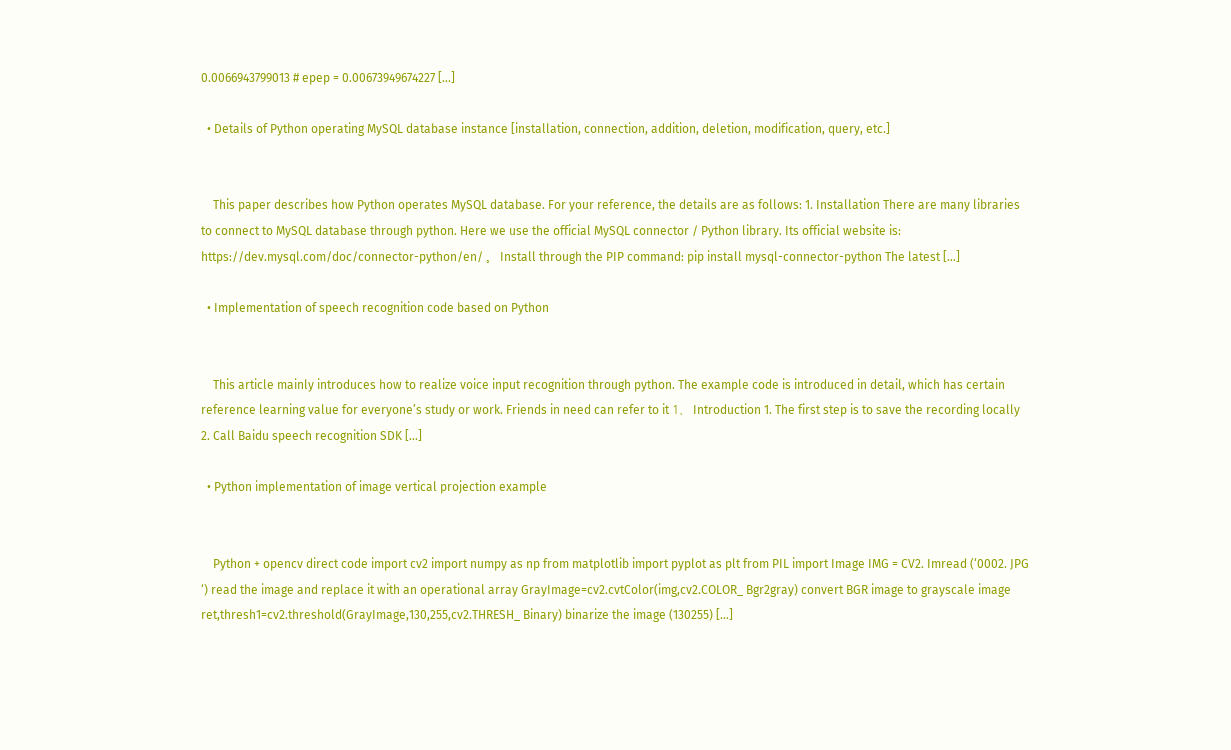0.0066943799013 # epep = 0.00673949674227 […]

  • Details of Python operating MySQL database instance [installation, connection, addition, deletion, modification, query, etc.]


    This paper describes how Python operates MySQL database. For your reference, the details are as follows: 1. Installation There are many libraries to connect to MySQL database through python. Here we use the official MySQL connector / Python library. Its official website is: https://dev.mysql.com/doc/connector-python/en/ 。 Install through the PIP command: pip install mysql-connector-python The latest […]

  • Implementation of speech recognition code based on Python


    This article mainly introduces how to realize voice input recognition through python. The example code is introduced in detail, which has certain reference learning value for everyone’s study or work. Friends in need can refer to it 1、 Introduction 1. The first step is to save the recording locally 2. Call Baidu speech recognition SDK […]

  • Python implementation of image vertical projection example


    Python + opencv direct code import cv2 import numpy as np from matplotlib import pyplot as plt from PIL import Image IMG = CV2. Imread (‘0002. JPG ‘) read the image and replace it with an operational array GrayImage=cv2.cvtColor(img,cv2.COLOR_ Bgr2gray) convert BGR image to grayscale image ret,thresh1=cv2.threshold(GrayImage,130,255,cv2.THRESH_ Binary) binarize the image (130255) […]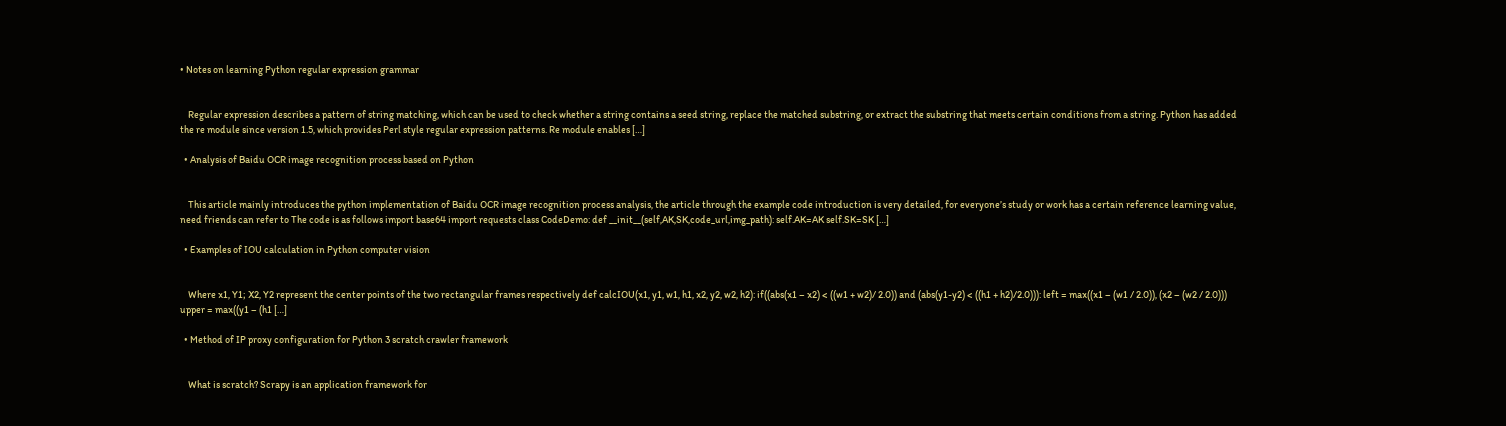• Notes on learning Python regular expression grammar


    Regular expression describes a pattern of string matching, which can be used to check whether a string contains a seed string, replace the matched substring, or extract the substring that meets certain conditions from a string. Python has added the re module since version 1.5, which provides Perl style regular expression patterns. Re module enables […]

  • Analysis of Baidu OCR image recognition process based on Python


    This article mainly introduces the python implementation of Baidu OCR image recognition process analysis, the article through the example code introduction is very detailed, for everyone’s study or work has a certain reference learning value, need friends can refer to The code is as follows import base64 import requests class CodeDemo: def __init__(self,AK,SK,code_url,img_path): self.AK=AK self.SK=SK […]

  • Examples of IOU calculation in Python computer vision


    Where x1, Y1; X2, Y2 represent the center points of the two rectangular frames respectively def calcIOU(x1, y1, w1, h1, x2, y2, w2, h2): if((abs(x1 – x2) < ((w1 + w2)/ 2.0)) and (abs(y1-y2) < ((h1 + h2)/2.0))): left = max((x1 – (w1 / 2.0)), (x2 – (w2 / 2.0))) upper = max((y1 – (h1 […]

  • Method of IP proxy configuration for Python 3 scratch crawler framework


    What is scratch? Scrapy is an application framework for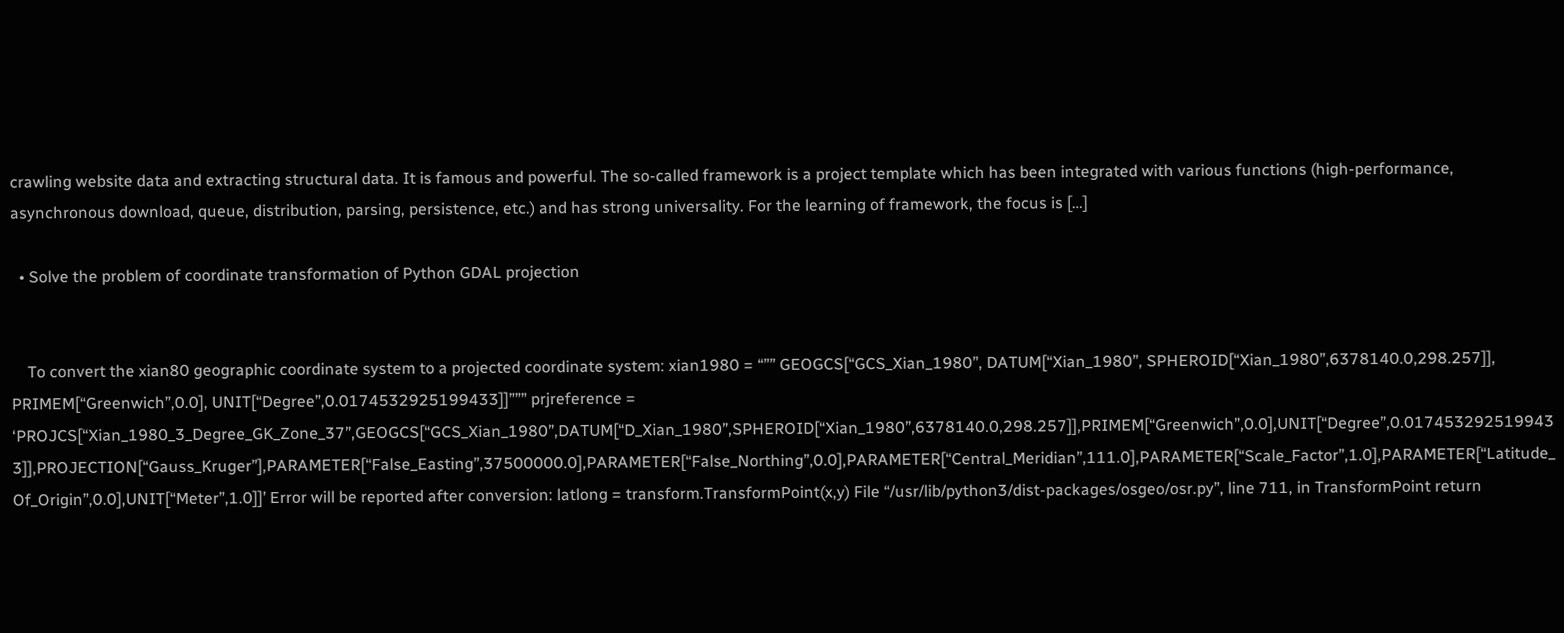crawling website data and extracting structural data. It is famous and powerful. The so-called framework is a project template which has been integrated with various functions (high-performance, asynchronous download, queue, distribution, parsing, persistence, etc.) and has strong universality. For the learning of framework, the focus is […]

  • Solve the problem of coordinate transformation of Python GDAL projection


    To convert the xian80 geographic coordinate system to a projected coordinate system: xian1980 = “”” GEOGCS[“GCS_Xian_1980”, DATUM[“Xian_1980”, SPHEROID[“Xian_1980”,6378140.0,298.257]], PRIMEM[“Greenwich”,0.0], UNIT[“Degree”,0.0174532925199433]]””” prjreference = ‘PROJCS[“Xian_1980_3_Degree_GK_Zone_37”,GEOGCS[“GCS_Xian_1980”,DATUM[“D_Xian_1980”,SPHEROID[“Xian_1980”,6378140.0,298.257]],PRIMEM[“Greenwich”,0.0],UNIT[“Degree”,0.0174532925199433]],PROJECTION[“Gauss_Kruger”],PARAMETER[“False_Easting”,37500000.0],PARAMETER[“False_Northing”,0.0],PARAMETER[“Central_Meridian”,111.0],PARAMETER[“Scale_Factor”,1.0],PARAMETER[“Latitude_Of_Origin”,0.0],UNIT[“Meter”,1.0]]’ Error will be reported after conversion: latlong = transform.TransformPoint(x,y) File “/usr/lib/python3/dist-packages/osgeo/osr.py”, line 711, in TransformPoint return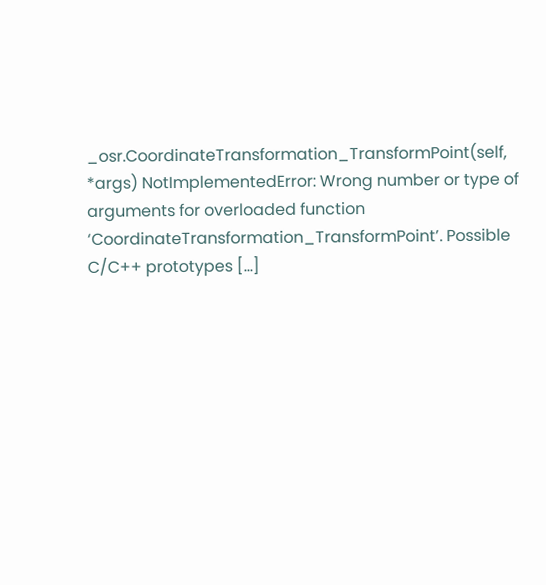_osr.CoordinateTransformation_TransformPoint(self, *args) NotImplementedError: Wrong number or type of arguments for overloaded function ‘CoordinateTransformation_TransformPoint’. Possible C/C++ prototypes […]